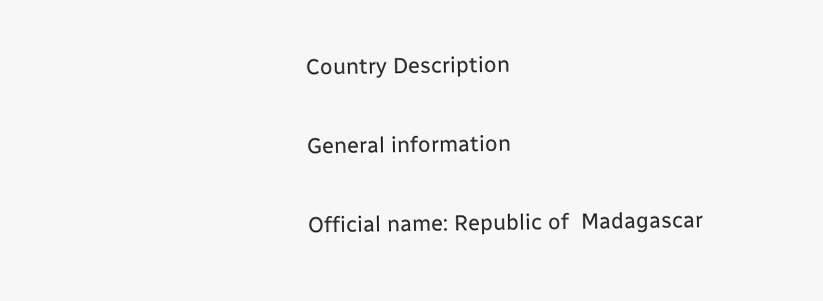Country Description

General information

Official name: Republic of  Madagascar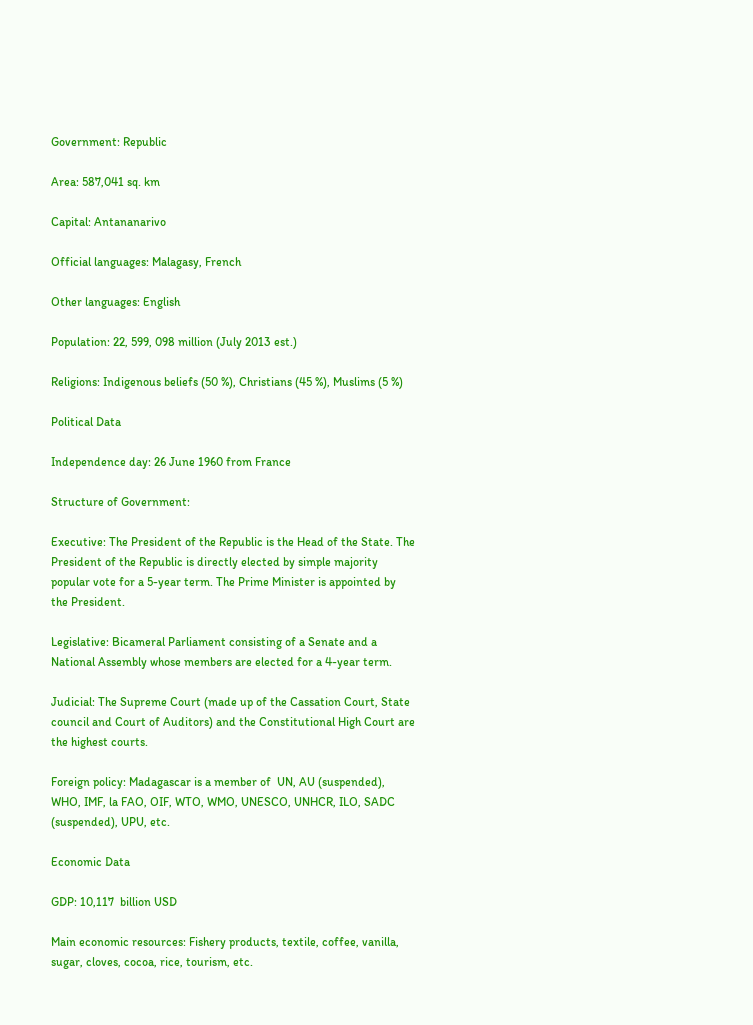Government: Republic

Area: 587,041 sq. km

Capital: Antananarivo

Official languages: Malagasy, French

Other languages: English

Population: 22, 599, 098 million (July 2013 est.)

Religions: Indigenous beliefs (50 %), Christians (45 %), Muslims (5 %)

Political Data

Independence day: 26 June 1960 from France

Structure of Government:

Executive: The President of the Republic is the Head of the State. The President of the Republic is directly elected by simple majority popular vote for a 5-year term. The Prime Minister is appointed by the President.

Legislative: Bicameral Parliament consisting of a Senate and a National Assembly whose members are elected for a 4-year term.

Judicial: The Supreme Court (made up of the Cassation Court, State council and Court of Auditors) and the Constitutional High Court are the highest courts.

Foreign policy: Madagascar is a member of  UN, AU (suspended), WHO, IMF, la FAO, OIF, WTO, WMO, UNESCO, UNHCR, ILO, SADC (suspended), UPU, etc.

Economic Data

GDP: 10,117  billion USD

Main economic resources: Fishery products, textile, coffee, vanilla, sugar, cloves, cocoa, rice, tourism, etc.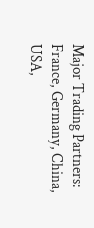Major Trading Partners: France, Germany, China, USA,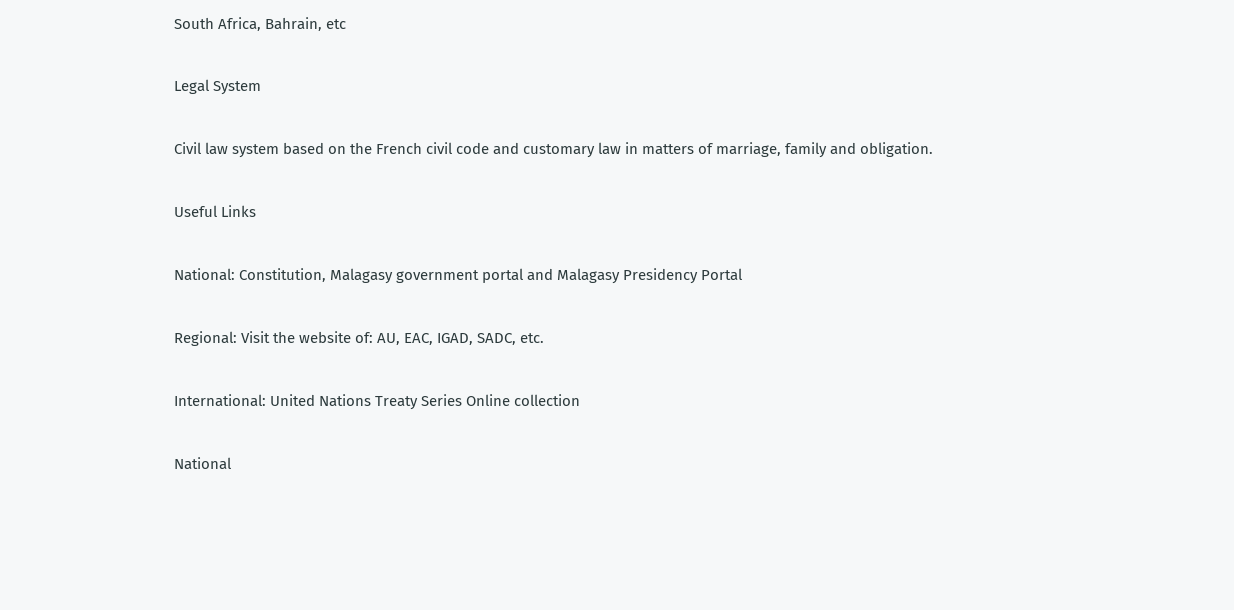South Africa, Bahrain, etc

Legal System

Civil law system based on the French civil code and customary law in matters of marriage, family and obligation.

Useful Links

National: Constitution, Malagasy government portal and Malagasy Presidency Portal

Regional: Visit the website of: AU, EAC, IGAD, SADC, etc.

International: United Nations Treaty Series Online collection

National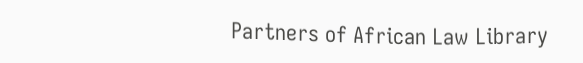Partners of African Law Library